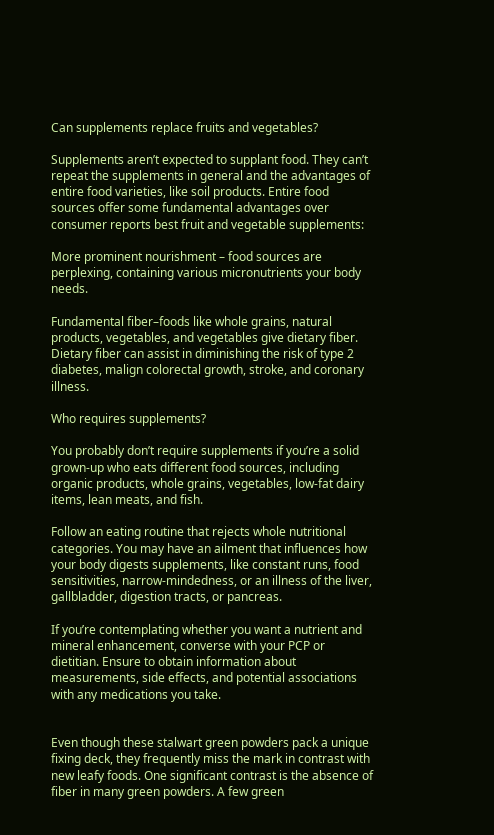Can supplements replace fruits and vegetables?

Supplements aren’t expected to supplant food. They can’t repeat the supplements in general and the advantages of entire food varieties, like soil products. Entire food sources offer some fundamental advantages over consumer reports best fruit and vegetable supplements:

More prominent nourishment – food sources are perplexing, containing various micronutrients your body needs.

Fundamental fiber–foods like whole grains, natural products, vegetables, and vegetables give dietary fiber. Dietary fiber can assist in diminishing the risk of type 2 diabetes, malign colorectal growth, stroke, and coronary illness.

Who requires supplements?

You probably don’t require supplements if you’re a solid grown-up who eats different food sources, including organic products, whole grains, vegetables, low-fat dairy items, lean meats, and fish.

Follow an eating routine that rejects whole nutritional categories. You may have an ailment that influences how your body digests supplements, like constant runs, food sensitivities, narrow-mindedness, or an illness of the liver, gallbladder, digestion tracts, or pancreas.

If you’re contemplating whether you want a nutrient and mineral enhancement, converse with your PCP or dietitian. Ensure to obtain information about measurements, side effects, and potential associations with any medications you take.


Even though these stalwart green powders pack a unique fixing deck, they frequently miss the mark in contrast with new leafy foods. One significant contrast is the absence of fiber in many green powders. A few green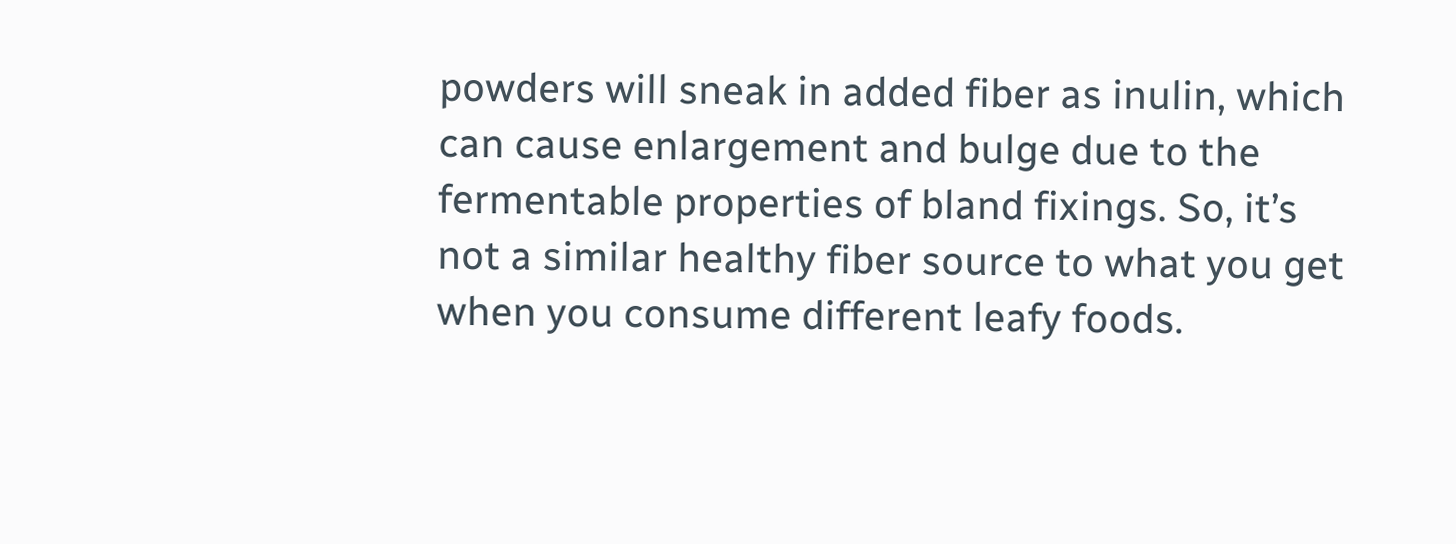powders will sneak in added fiber as inulin, which can cause enlargement and bulge due to the fermentable properties of bland fixings. So, it’s not a similar healthy fiber source to what you get when you consume different leafy foods.